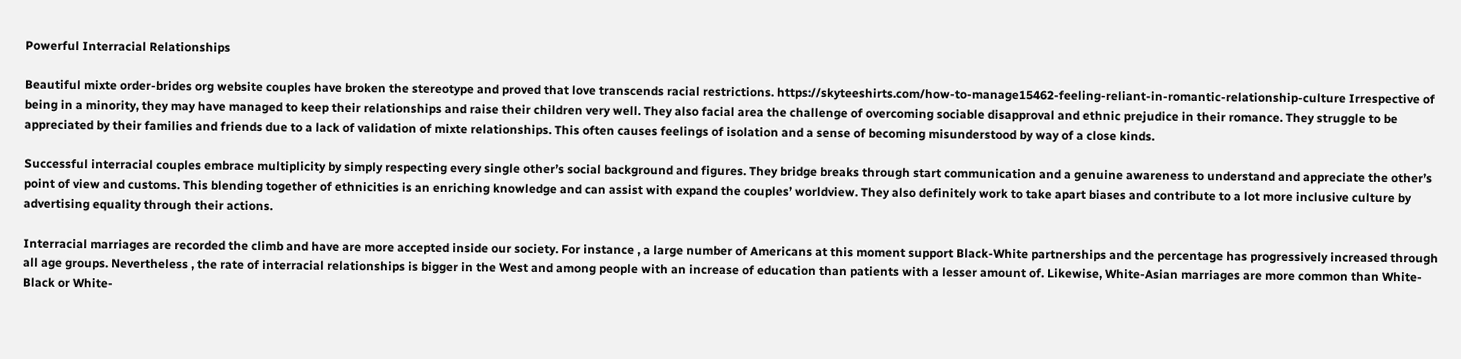Powerful Interracial Relationships

Beautiful mixte order-brides org website couples have broken the stereotype and proved that love transcends racial restrictions. https://skyteeshirts.com/how-to-manage15462-feeling-reliant-in-romantic-relationship-culture Irrespective of being in a minority, they may have managed to keep their relationships and raise their children very well. They also facial area the challenge of overcoming sociable disapproval and ethnic prejudice in their romance. They struggle to be appreciated by their families and friends due to a lack of validation of mixte relationships. This often causes feelings of isolation and a sense of becoming misunderstood by way of a close kinds.

Successful interracial couples embrace multiplicity by simply respecting every single other’s social background and figures. They bridge breaks through start communication and a genuine awareness to understand and appreciate the other’s point of view and customs. This blending together of ethnicities is an enriching knowledge and can assist with expand the couples’ worldview. They also definitely work to take apart biases and contribute to a lot more inclusive culture by advertising equality through their actions.

Interracial marriages are recorded the climb and have are more accepted inside our society. For instance , a large number of Americans at this moment support Black-White partnerships and the percentage has progressively increased through all age groups. Nevertheless , the rate of interracial relationships is bigger in the West and among people with an increase of education than patients with a lesser amount of. Likewise, White-Asian marriages are more common than White-Black or White-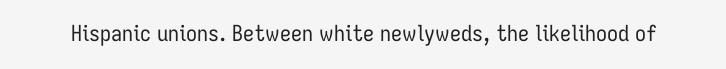Hispanic unions. Between white newlyweds, the likelihood of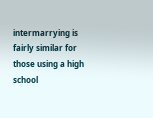intermarrying is fairly similar for those using a high school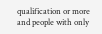qualification or more and people with only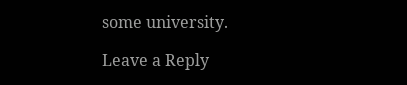some university.

Leave a Reply